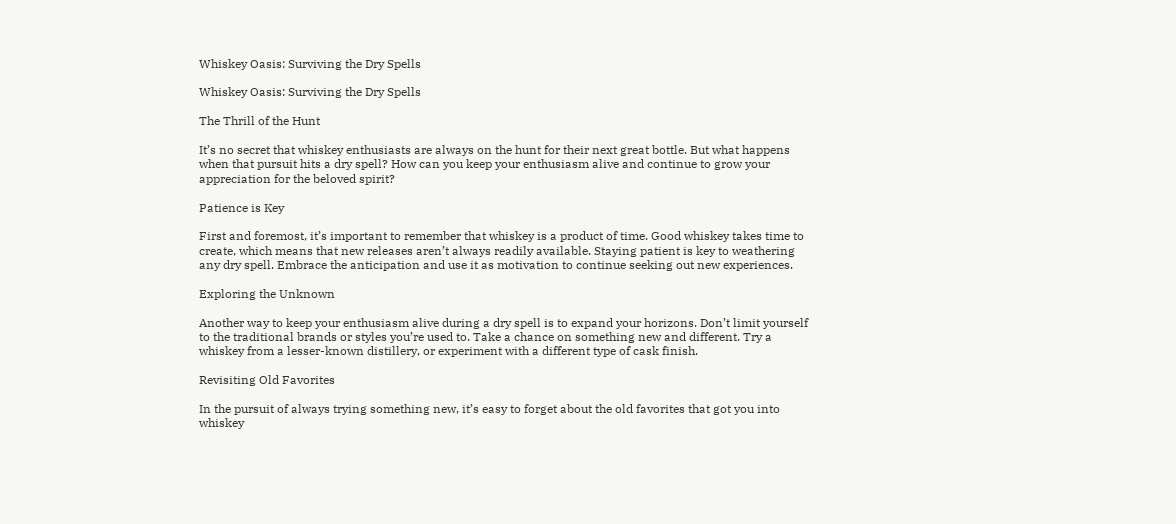Whiskey Oasis: Surviving the Dry Spells

Whiskey Oasis: Surviving the Dry Spells

The Thrill of the Hunt

It’s no secret that whiskey enthusiasts are always on the hunt for their next great bottle. But what happens when that pursuit hits a dry spell? How can you keep your enthusiasm alive and continue to grow your appreciation for the beloved spirit?

Patience is Key

First and foremost, it’s important to remember that whiskey is a product of time. Good whiskey takes time to create, which means that new releases aren’t always readily available. Staying patient is key to weathering any dry spell. Embrace the anticipation and use it as motivation to continue seeking out new experiences.

Exploring the Unknown

Another way to keep your enthusiasm alive during a dry spell is to expand your horizons. Don’t limit yourself to the traditional brands or styles you’re used to. Take a chance on something new and different. Try a whiskey from a lesser-known distillery, or experiment with a different type of cask finish.

Revisiting Old Favorites

In the pursuit of always trying something new, it’s easy to forget about the old favorites that got you into whiskey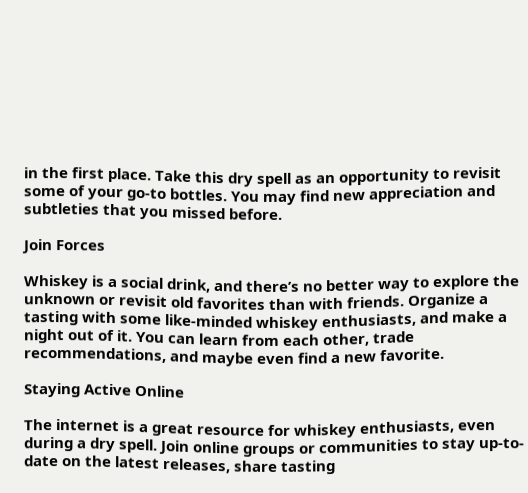in the first place. Take this dry spell as an opportunity to revisit some of your go-to bottles. You may find new appreciation and subtleties that you missed before.

Join Forces

Whiskey is a social drink, and there’s no better way to explore the unknown or revisit old favorites than with friends. Organize a tasting with some like-minded whiskey enthusiasts, and make a night out of it. You can learn from each other, trade recommendations, and maybe even find a new favorite.

Staying Active Online

The internet is a great resource for whiskey enthusiasts, even during a dry spell. Join online groups or communities to stay up-to-date on the latest releases, share tasting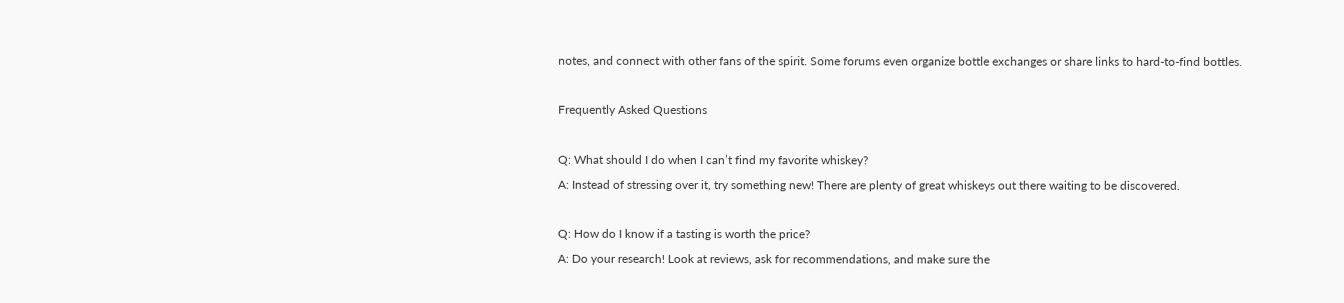notes, and connect with other fans of the spirit. Some forums even organize bottle exchanges or share links to hard-to-find bottles.

Frequently Asked Questions

Q: What should I do when I can’t find my favorite whiskey?
A: Instead of stressing over it, try something new! There are plenty of great whiskeys out there waiting to be discovered.

Q: How do I know if a tasting is worth the price?
A: Do your research! Look at reviews, ask for recommendations, and make sure the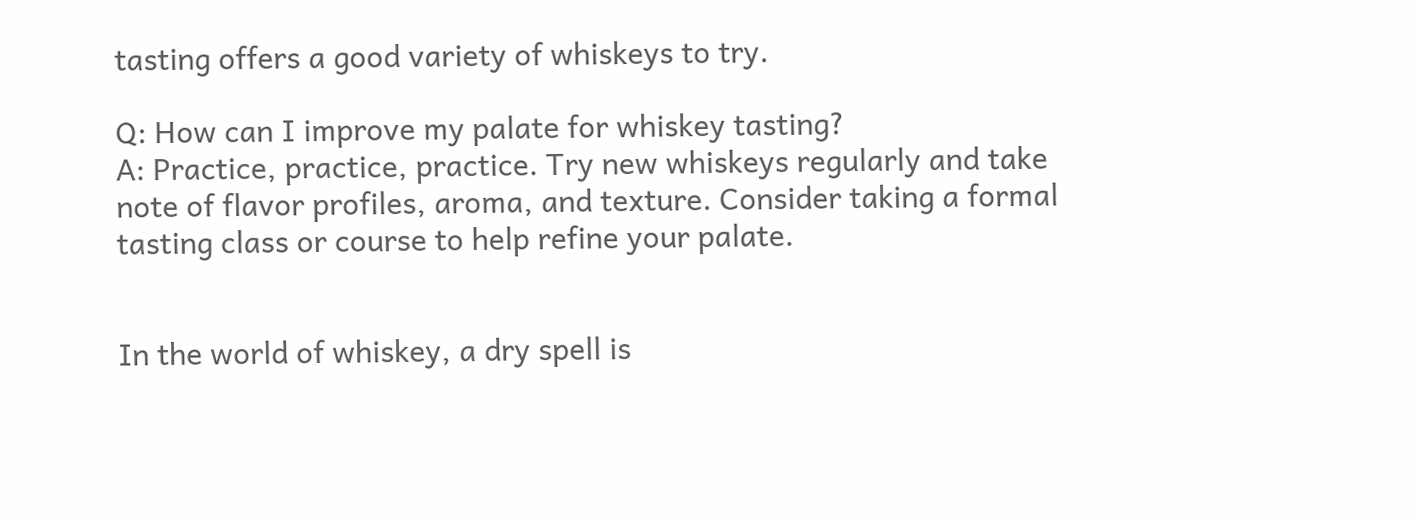tasting offers a good variety of whiskeys to try.

Q: How can I improve my palate for whiskey tasting?
A: Practice, practice, practice. Try new whiskeys regularly and take note of flavor profiles, aroma, and texture. Consider taking a formal tasting class or course to help refine your palate.


In the world of whiskey, a dry spell is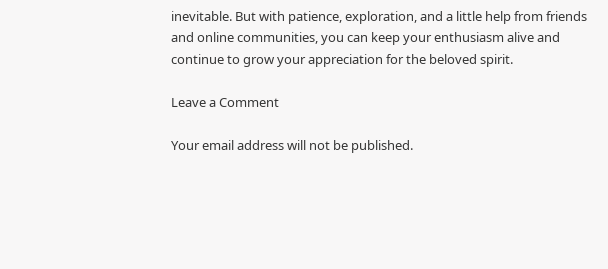inevitable. But with patience, exploration, and a little help from friends and online communities, you can keep your enthusiasm alive and continue to grow your appreciation for the beloved spirit.

Leave a Comment

Your email address will not be published.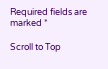Required fields are marked *

Scroll to Top